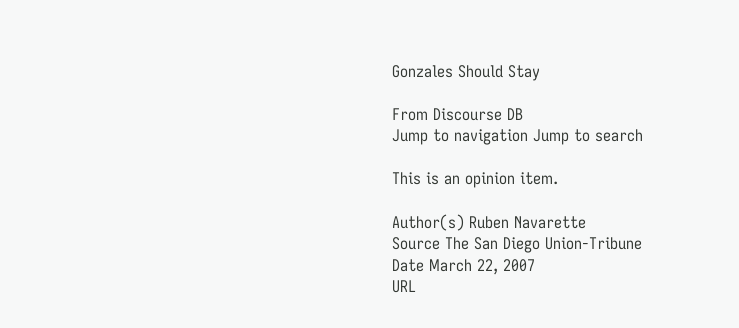Gonzales Should Stay

From Discourse DB
Jump to navigation Jump to search

This is an opinion item.

Author(s) Ruben Navarette
Source The San Diego Union-Tribune
Date March 22, 2007
URL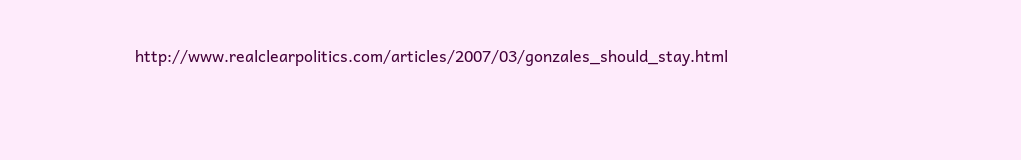http://www.realclearpolitics.com/articles/2007/03/gonzales_should_stay.html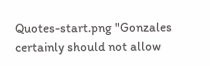Quotes-start.png "Gonzales certainly should not allow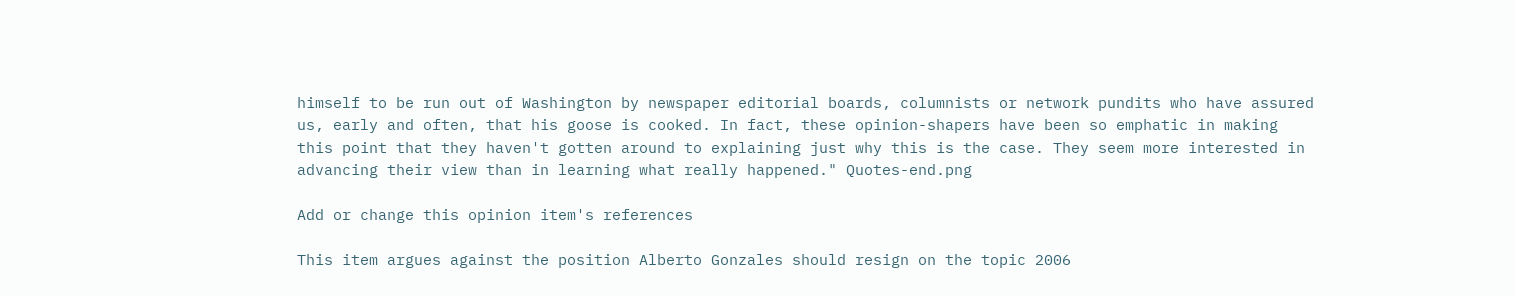himself to be run out of Washington by newspaper editorial boards, columnists or network pundits who have assured us, early and often, that his goose is cooked. In fact, these opinion-shapers have been so emphatic in making this point that they haven't gotten around to explaining just why this is the case. They seem more interested in advancing their view than in learning what really happened." Quotes-end.png

Add or change this opinion item's references

This item argues against the position Alberto Gonzales should resign on the topic 2006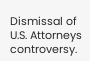Dismissal of U.S. Attorneys controversy.